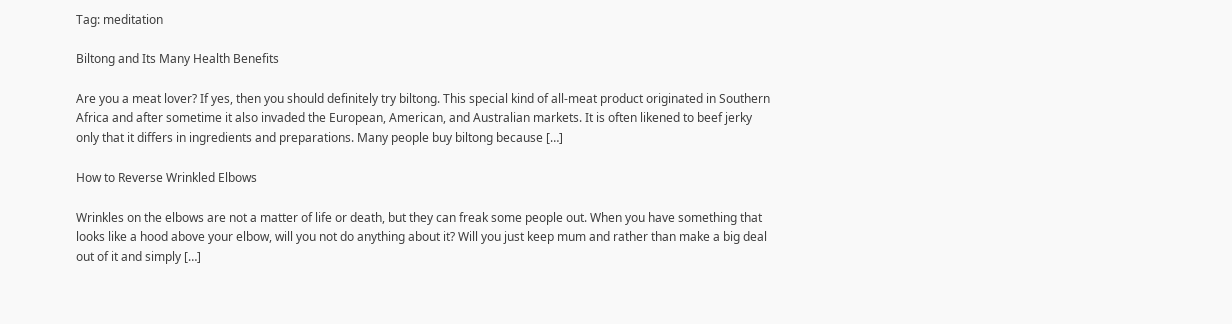Tag: meditation

Biltong and Its Many Health Benefits

Are you a meat lover? If yes, then you should definitely try biltong. This special kind of all-meat product originated in Southern Africa and after sometime it also invaded the European, American, and Australian markets. It is often likened to beef jerky only that it differs in ingredients and preparations. Many people buy biltong because […]

How to Reverse Wrinkled Elbows

Wrinkles on the elbows are not a matter of life or death, but they can freak some people out. When you have something that looks like a hood above your elbow, will you not do anything about it? Will you just keep mum and rather than make a big deal out of it and simply […]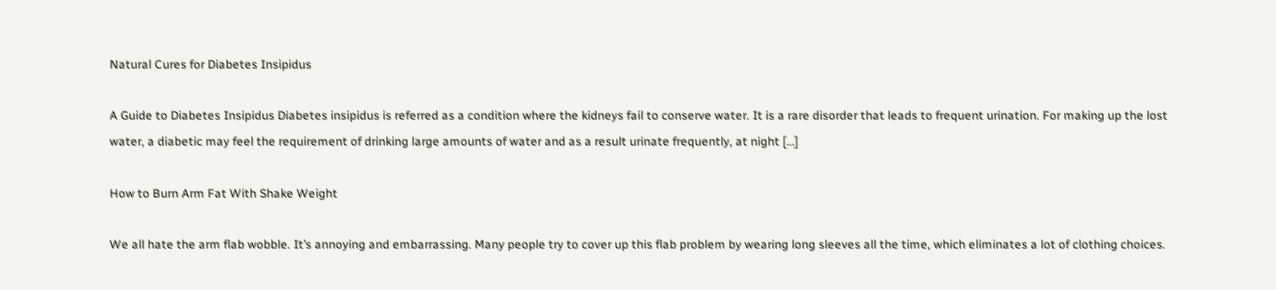Natural Cures for Diabetes Insipidus

A Guide to Diabetes Insipidus Diabetes insipidus is referred as a condition where the kidneys fail to conserve water. It is a rare disorder that leads to frequent urination. For making up the lost water, a diabetic may feel the requirement of drinking large amounts of water and as a result urinate frequently, at night […]

How to Burn Arm Fat With Shake Weight

We all hate the arm flab wobble. It’s annoying and embarrassing. Many people try to cover up this flab problem by wearing long sleeves all the time, which eliminates a lot of clothing choices.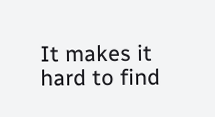It makes it hard to find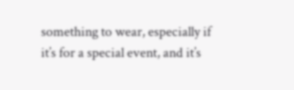something to wear, especially if it’s for a special event, and it’s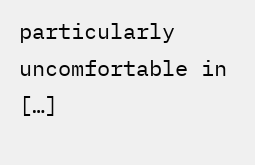particularly uncomfortable in […]